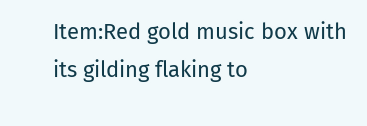Item:Red gold music box with its gilding flaking to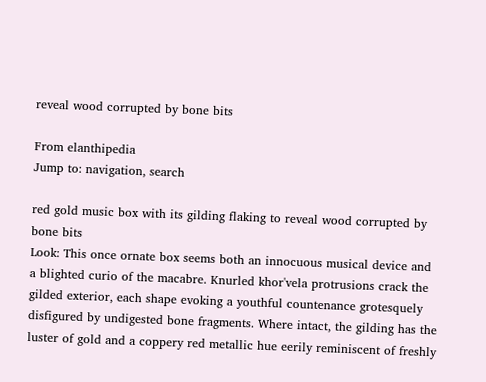reveal wood corrupted by bone bits

From elanthipedia
Jump to: navigation, search

red gold music box with its gilding flaking to reveal wood corrupted by bone bits
Look: This once ornate box seems both an innocuous musical device and a blighted curio of the macabre. Knurled khor'vela protrusions crack the gilded exterior, each shape evoking a youthful countenance grotesquely disfigured by undigested bone fragments. Where intact, the gilding has the luster of gold and a coppery red metallic hue eerily reminiscent of freshly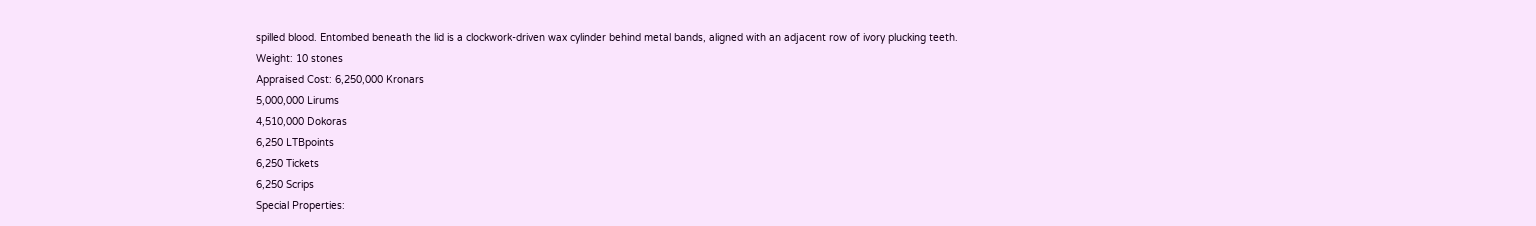spilled blood. Entombed beneath the lid is a clockwork-driven wax cylinder behind metal bands, aligned with an adjacent row of ivory plucking teeth.
Weight: 10 stones
Appraised Cost: 6,250,000 Kronars
5,000,000 Lirums
4,510,000 Dokoras
6,250 LTBpoints
6,250 Tickets
6,250 Scrips
Special Properties: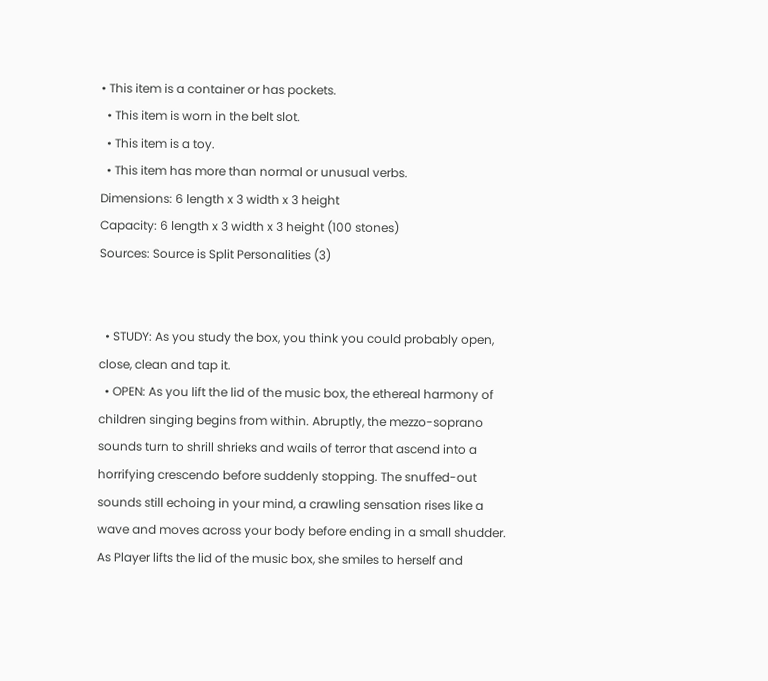• This item is a container or has pockets.
  • This item is worn in the belt slot.
  • This item is a toy.
  • This item has more than normal or unusual verbs.
Dimensions: 6 length x 3 width x 3 height
Capacity: 6 length x 3 width x 3 height (100 stones)
Sources: Source is Split Personalities (3)


  • STUDY: As you study the box, you think you could probably open, close, clean and tap it.
  • OPEN: As you lift the lid of the music box, the ethereal harmony of children singing begins from within. Abruptly, the mezzo-soprano sounds turn to shrill shrieks and wails of terror that ascend into a horrifying crescendo before suddenly stopping. The snuffed-out sounds still echoing in your mind, a crawling sensation rises like a wave and moves across your body before ending in a small shudder.
As Player lifts the lid of the music box, she smiles to herself and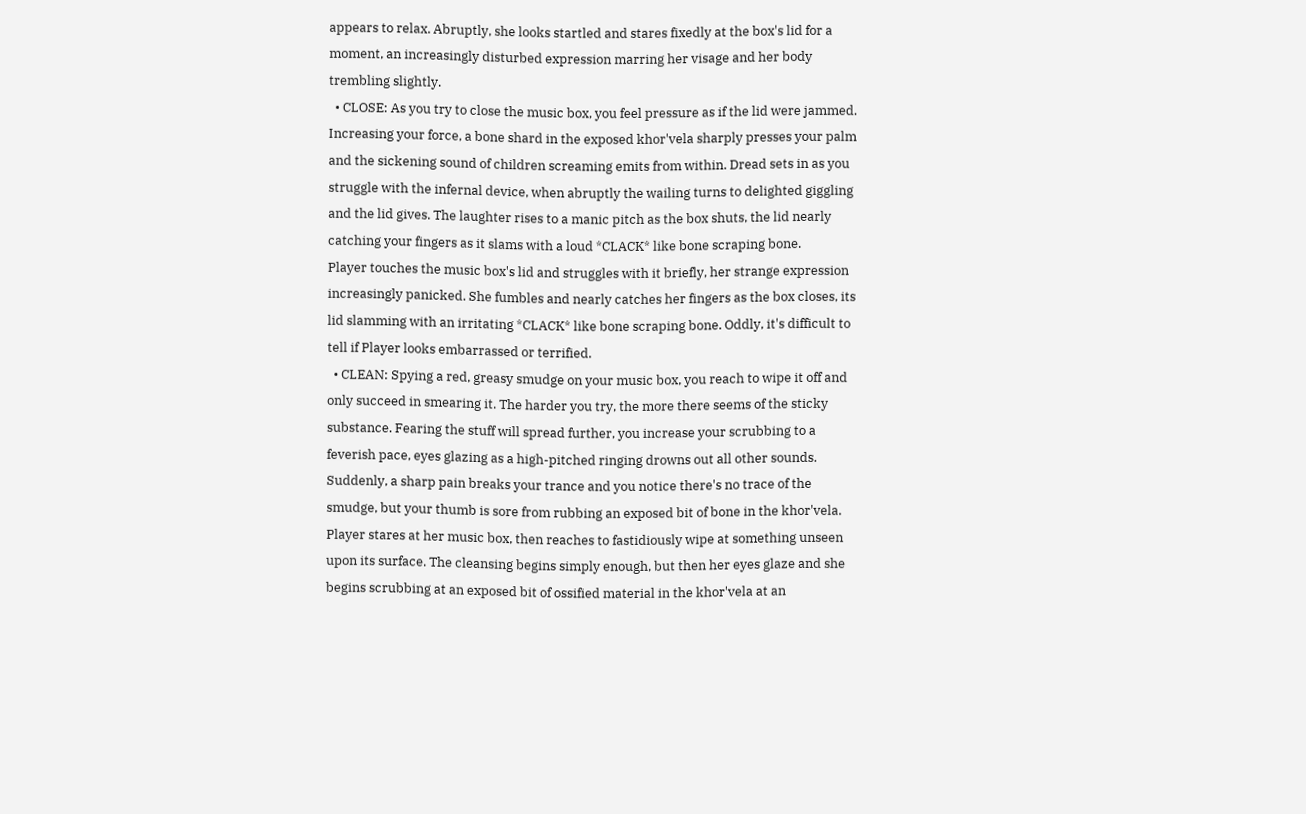appears to relax. Abruptly, she looks startled and stares fixedly at the box's lid for a moment, an increasingly disturbed expression marring her visage and her body trembling slightly.
  • CLOSE: As you try to close the music box, you feel pressure as if the lid were jammed. Increasing your force, a bone shard in the exposed khor'vela sharply presses your palm and the sickening sound of children screaming emits from within. Dread sets in as you struggle with the infernal device, when abruptly the wailing turns to delighted giggling and the lid gives. The laughter rises to a manic pitch as the box shuts, the lid nearly catching your fingers as it slams with a loud *CLACK* like bone scraping bone.
Player touches the music box's lid and struggles with it briefly, her strange expression increasingly panicked. She fumbles and nearly catches her fingers as the box closes, its lid slamming with an irritating *CLACK* like bone scraping bone. Oddly, it's difficult to tell if Player looks embarrassed or terrified.
  • CLEAN: Spying a red, greasy smudge on your music box, you reach to wipe it off and only succeed in smearing it. The harder you try, the more there seems of the sticky substance. Fearing the stuff will spread further, you increase your scrubbing to a feverish pace, eyes glazing as a high-pitched ringing drowns out all other sounds. Suddenly, a sharp pain breaks your trance and you notice there's no trace of the smudge, but your thumb is sore from rubbing an exposed bit of bone in the khor'vela.
Player stares at her music box, then reaches to fastidiously wipe at something unseen upon its surface. The cleansing begins simply enough, but then her eyes glaze and she begins scrubbing at an exposed bit of ossified material in the khor'vela at an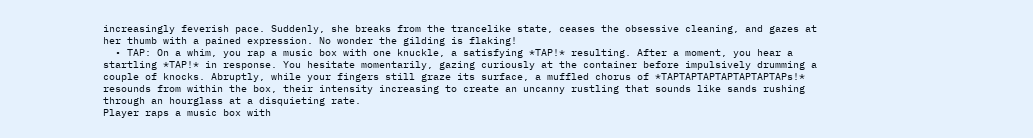increasingly feverish pace. Suddenly, she breaks from the trancelike state, ceases the obsessive cleaning, and gazes at her thumb with a pained expression. No wonder the gilding is flaking!
  • TAP: On a whim, you rap a music box with one knuckle, a satisfying *TAP!* resulting. After a moment, you hear a startling *TAP!* in response. You hesitate momentarily, gazing curiously at the container before impulsively drumming a couple of knocks. Abruptly, while your fingers still graze its surface, a muffled chorus of *TAPTAPTAPTAPTAPTAPTAPs!* resounds from within the box, their intensity increasing to create an uncanny rustling that sounds like sands rushing through an hourglass at a disquieting rate.
Player raps a music box with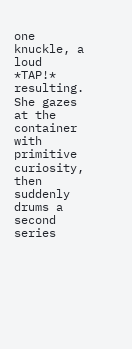one knuckle, a loud *TAP!* resulting. She gazes at the container with primitive curiosity, then suddenly drums a second series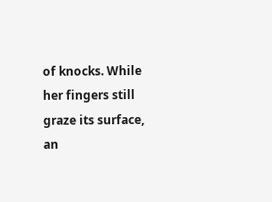of knocks. While her fingers still graze its surface, an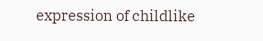expression of childlike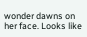wonder dawns on her face. Looks like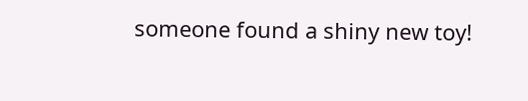someone found a shiny new toy!